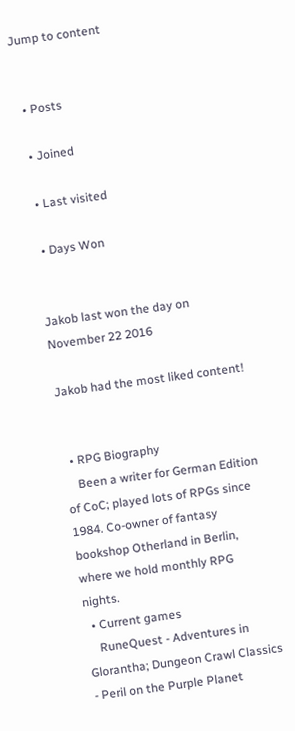Jump to content


  • Posts

  • Joined

  • Last visited

  • Days Won


Jakob last won the day on November 22 2016

Jakob had the most liked content!


  • RPG Biography
    Been a writer for German Edition of CoC; played lots of RPGs since 1984. Co-owner of fantasy bookshop Otherland in Berlin, where we hold monthly RPG nights.
  • Current games
    RuneQuest - Adventures in Glorantha; Dungeon Crawl Classics - Peril on the Purple Planet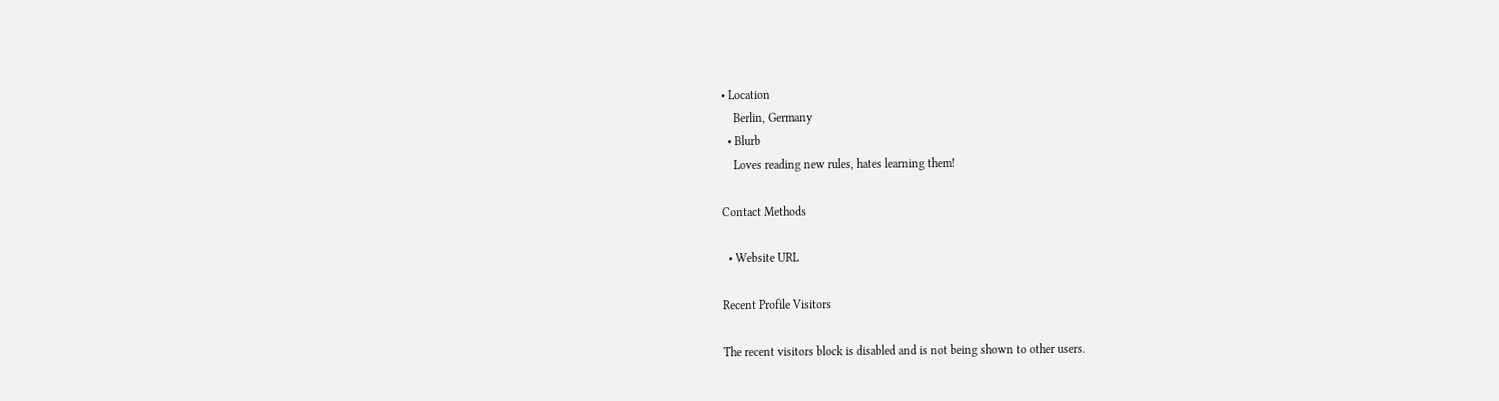• Location
    Berlin, Germany
  • Blurb
    Loves reading new rules, hates learning them!

Contact Methods

  • Website URL

Recent Profile Visitors

The recent visitors block is disabled and is not being shown to other users.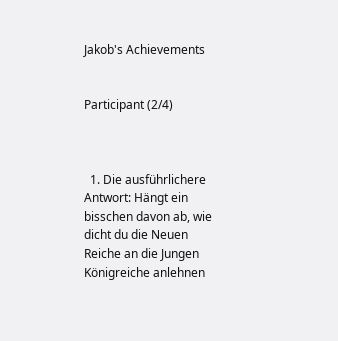Jakob's Achievements


Participant (2/4)



  1. Die ausführlichere Antwort: Hängt ein bisschen davon ab, wie dicht du die Neuen Reiche an die Jungen Königreiche anlehnen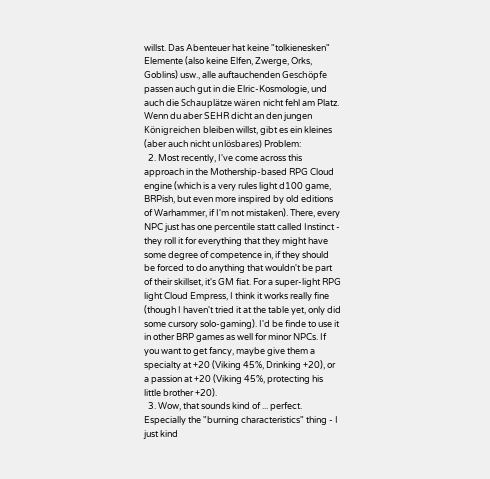willst. Das Abenteuer hat keine "tolkienesken" Elemente (also keine Elfen, Zwerge, Orks, Goblins) usw., alle auftauchenden Geschöpfe passen auch gut in die Elric-Kosmologie, und auch die Schauplätze wären nicht fehl am Platz. Wenn du aber SEHR dicht an den jungen Königreichen bleiben willst, gibt es ein kleines (aber auch nicht unlösbares) Problem:
  2. Most recently, I've come across this approach in the Mothership-based RPG Cloud engine (which is a very rules light d100 game, BRPish, but even more inspired by old editions of Warhammer, if I'm not mistaken). There, every NPC just has one percentile statt called Instinct - they roll it for everything that they might have some degree of competence in, if they should be forced to do anything that wouldn't be part of their skillset, it's GM fiat. For a super-light RPG light Cloud Empress, I think it works really fine (though I haven't tried it at the table yet, only did some cursory solo-gaming). I'd be finde to use it in other BRP games as well for minor NPCs. If you want to get fancy, maybe give them a specialty at +20 (Viking 45%, Drinking +20), or a passion at +20 (Viking 45%, protecting his little brother +20).
  3. Wow, that sounds kind of ... perfect. Especially the "burning characteristics" thing - I just kind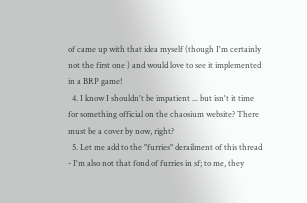of came up with that idea myself (though I'm certainly not the first one ) and would love to see it implemented in a BRP game!
  4. I know I shouldn't be impatient ... but isn't it time for something official on the chaosium website? There must be a cover by now, right?
  5. Let me add to the "furries" derailment of this thread - I'm also not that fond of furries in sf; to me, they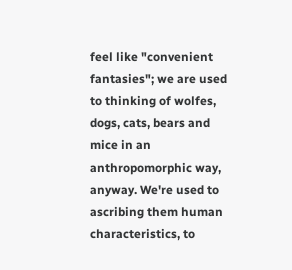feel like "convenient fantasies"; we are used to thinking of wolfes, dogs, cats, bears and mice in an anthropomorphic way, anyway. We're used to ascribing them human characteristics, to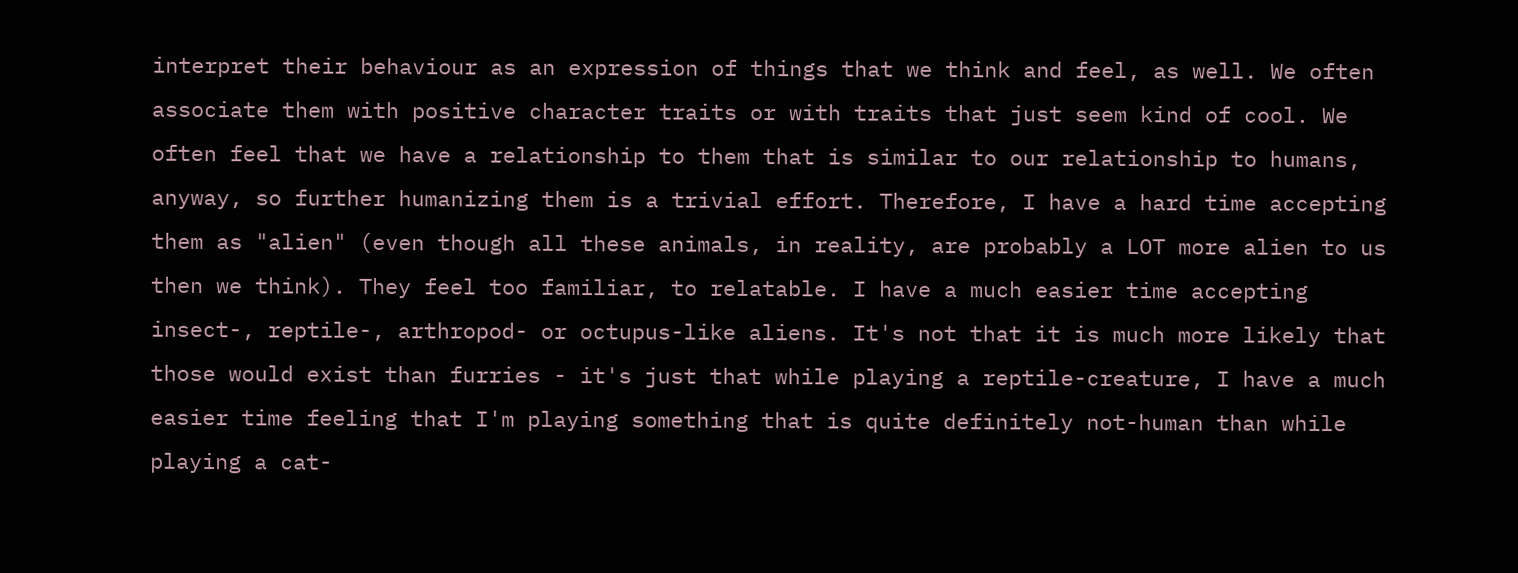interpret their behaviour as an expression of things that we think and feel, as well. We often associate them with positive character traits or with traits that just seem kind of cool. We often feel that we have a relationship to them that is similar to our relationship to humans, anyway, so further humanizing them is a trivial effort. Therefore, I have a hard time accepting them as "alien" (even though all these animals, in reality, are probably a LOT more alien to us then we think). They feel too familiar, to relatable. I have a much easier time accepting insect-, reptile-, arthropod- or octupus-like aliens. It's not that it is much more likely that those would exist than furries - it's just that while playing a reptile-creature, I have a much easier time feeling that I'm playing something that is quite definitely not-human than while playing a cat-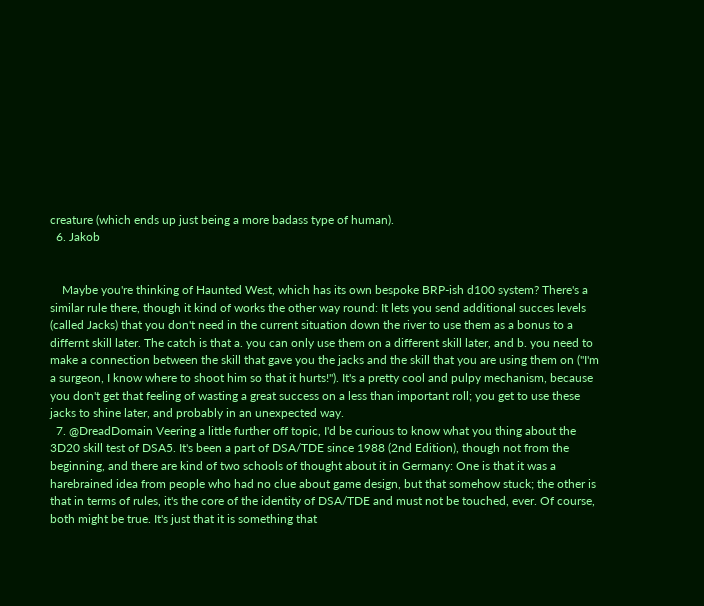creature (which ends up just being a more badass type of human).
  6. Jakob


    Maybe you're thinking of Haunted West, which has its own bespoke BRP-ish d100 system? There's a similar rule there, though it kind of works the other way round: It lets you send additional succes levels (called Jacks) that you don't need in the current situation down the river to use them as a bonus to a differnt skill later. The catch is that a. you can only use them on a different skill later, and b. you need to make a connection between the skill that gave you the jacks and the skill that you are using them on ("I'm a surgeon, I know where to shoot him so that it hurts!"). It's a pretty cool and pulpy mechanism, because you don't get that feeling of wasting a great success on a less than important roll; you get to use these jacks to shine later, and probably in an unexpected way.
  7. @DreadDomain Veering a little further off topic, I'd be curious to know what you thing about the 3D20 skill test of DSA5. It's been a part of DSA/TDE since 1988 (2nd Edition), though not from the beginning, and there are kind of two schools of thought about it in Germany: One is that it was a harebrained idea from people who had no clue about game design, but that somehow stuck; the other is that in terms of rules, it's the core of the identity of DSA/TDE and must not be touched, ever. Of course, both might be true. It's just that it is something that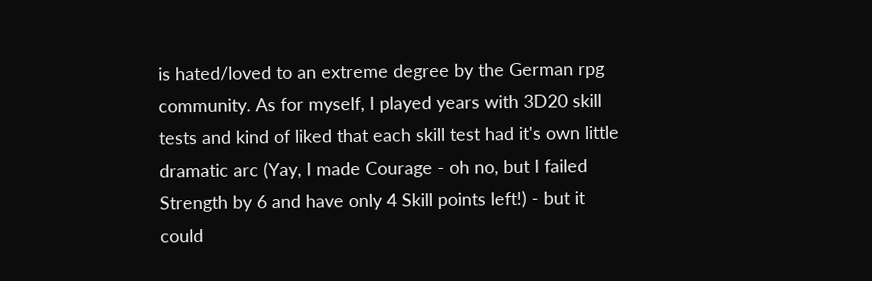is hated/loved to an extreme degree by the German rpg community. As for myself, I played years with 3D20 skill tests and kind of liked that each skill test had it's own little dramatic arc (Yay, I made Courage - oh no, but I failed Strength by 6 and have only 4 Skill points left!) - but it could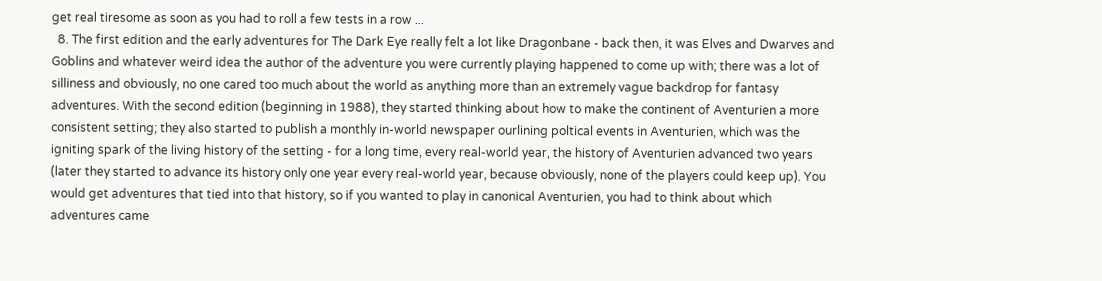get real tiresome as soon as you had to roll a few tests in a row ...
  8. The first edition and the early adventures for The Dark Eye really felt a lot like Dragonbane - back then, it was Elves and Dwarves and Goblins and whatever weird idea the author of the adventure you were currently playing happened to come up with; there was a lot of silliness and obviously, no one cared too much about the world as anything more than an extremely vague backdrop for fantasy adventures. With the second edition (beginning in 1988), they started thinking about how to make the continent of Aventurien a more consistent setting; they also started to publish a monthly in-world newspaper ourlining poltical events in Aventurien, which was the igniting spark of the living history of the setting - for a long time, every real-world year, the history of Aventurien advanced two years (later they started to advance its history only one year every real-world year, because obviously, none of the players could keep up). You would get adventures that tied into that history, so if you wanted to play in canonical Aventurien, you had to think about which adventures came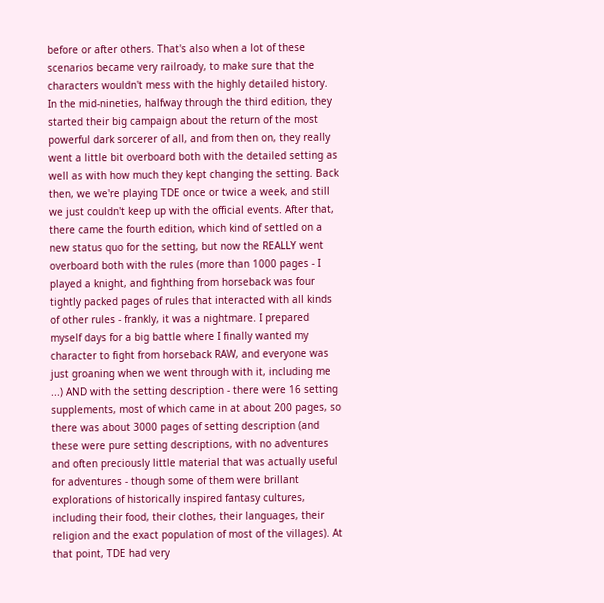before or after others. That's also when a lot of these scenarios became very railroady, to make sure that the characters wouldn't mess with the highly detailed history. In the mid-nineties, halfway through the third edition, they started their big campaign about the return of the most powerful dark sorcerer of all, and from then on, they really went a little bit overboard both with the detailed setting as well as with how much they kept changing the setting. Back then, we we're playing TDE once or twice a week, and still we just couldn't keep up with the official events. After that, there came the fourth edition, which kind of settled on a new status quo for the setting, but now the REALLY went overboard both with the rules (more than 1000 pages - I played a knight, and fighthing from horseback was four tightly packed pages of rules that interacted with all kinds of other rules - frankly, it was a nightmare. I prepared myself days for a big battle where I finally wanted my character to fight from horseback RAW, and everyone was just groaning when we went through with it, including me ...) AND with the setting description - there were 16 setting supplements, most of which came in at about 200 pages, so there was about 3000 pages of setting description (and these were pure setting descriptions, with no adventures and often preciously little material that was actually useful for adventures - though some of them were brillant explorations of historically inspired fantasy cultures, including their food, their clothes, their languages, their religion and the exact population of most of the villages). At that point, TDE had very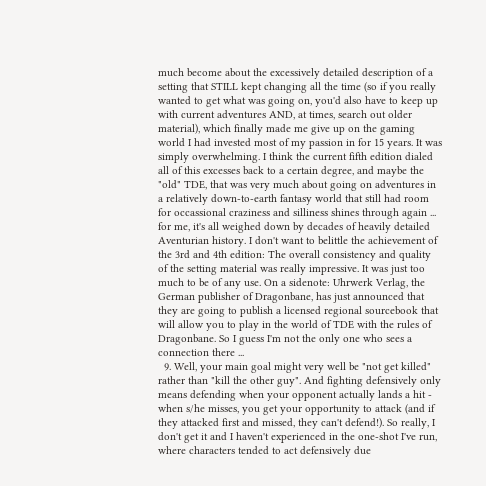much become about the excessively detailed description of a setting that STILL kept changing all the time (so if you really wanted to get what was going on, you'd also have to keep up with current adventures AND, at times, search out older material), which finally made me give up on the gaming world I had invested most of my passion in for 15 years. It was simply overwhelming. I think the current fifth edition dialed all of this excesses back to a certain degree, and maybe the "old" TDE, that was very much about going on adventures in a relatively down-to-earth fantasy world that still had room for occassional craziness and silliness shines through again ... for me, it's all weighed down by decades of heavily detailed Aventurian history. I don't want to belittle the achievement of the 3rd and 4th edition: The overall consistency and quality of the setting material was really impressive. It was just too much to be of any use. On a sidenote: Uhrwerk Verlag, the German publisher of Dragonbane, has just announced that they are going to publish a licensed regional sourcebook that will allow you to play in the world of TDE with the rules of Dragonbane. So I guess I'm not the only one who sees a connection there ...
  9. Well, your main goal might very well be "not get killed" rather than "kill the other guy". And fighting defensively only means defending when your opponent actually lands a hit - when s/he misses, you get your opportunity to attack (and if they attacked first and missed, they can't defend!). So really, I don't get it and I haven't experienced in the one-shot I've run, where characters tended to act defensively due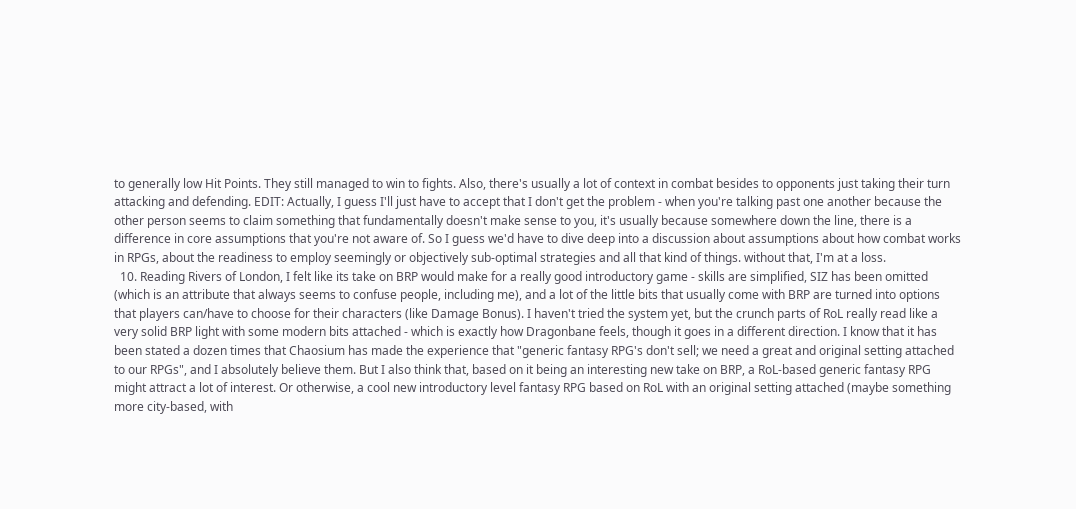to generally low Hit Points. They still managed to win to fights. Also, there's usually a lot of context in combat besides to opponents just taking their turn attacking and defending. EDIT: Actually, I guess I'll just have to accept that I don't get the problem - when you're talking past one another because the other person seems to claim something that fundamentally doesn't make sense to you, it's usually because somewhere down the line, there is a difference in core assumptions that you're not aware of. So I guess we'd have to dive deep into a discussion about assumptions about how combat works in RPGs, about the readiness to employ seemingly or objectively sub-optimal strategies and all that kind of things. without that, I'm at a loss.
  10. Reading Rivers of London, I felt like its take on BRP would make for a really good introductory game - skills are simplified, SIZ has been omitted (which is an attribute that always seems to confuse people, including me), and a lot of the little bits that usually come with BRP are turned into options that players can/have to choose for their characters (like Damage Bonus). I haven't tried the system yet, but the crunch parts of RoL really read like a very solid BRP light with some modern bits attached - which is exactly how Dragonbane feels, though it goes in a different direction. I know that it has been stated a dozen times that Chaosium has made the experience that "generic fantasy RPG's don't sell; we need a great and original setting attached to our RPGs", and I absolutely believe them. But I also think that, based on it being an interesting new take on BRP, a RoL-based generic fantasy RPG might attract a lot of interest. Or otherwise, a cool new introductory level fantasy RPG based on RoL with an original setting attached (maybe something more city-based, with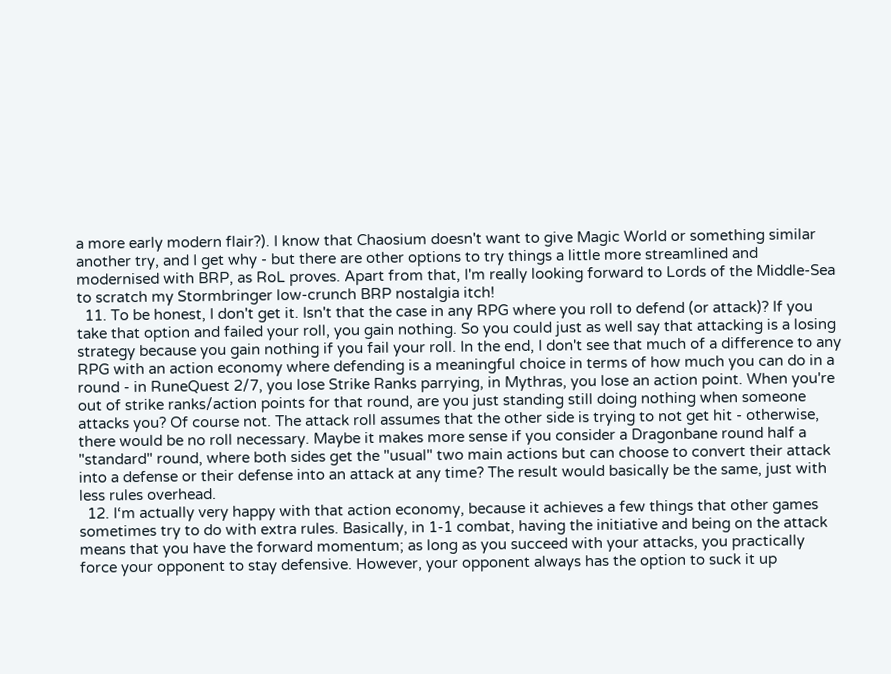a more early modern flair?). I know that Chaosium doesn't want to give Magic World or something similar another try, and I get why - but there are other options to try things a little more streamlined and modernised with BRP, as RoL proves. Apart from that, I'm really looking forward to Lords of the Middle-Sea to scratch my Stormbringer low-crunch BRP nostalgia itch!
  11. To be honest, I don't get it. Isn't that the case in any RPG where you roll to defend (or attack)? If you take that option and failed your roll, you gain nothing. So you could just as well say that attacking is a losing strategy because you gain nothing if you fail your roll. In the end, I don't see that much of a difference to any RPG with an action economy where defending is a meaningful choice in terms of how much you can do in a round - in RuneQuest 2/7, you lose Strike Ranks parrying, in Mythras, you lose an action point. When you're out of strike ranks/action points for that round, are you just standing still doing nothing when someone attacks you? Of course not. The attack roll assumes that the other side is trying to not get hit - otherwise, there would be no roll necessary. Maybe it makes more sense if you consider a Dragonbane round half a "standard" round, where both sides get the "usual" two main actions but can choose to convert their attack into a defense or their defense into an attack at any time? The result would basically be the same, just with less rules overhead.
  12. I‘m actually very happy with that action economy, because it achieves a few things that other games sometimes try to do with extra rules. Basically, in 1-1 combat, having the initiative and being on the attack means that you have the forward momentum; as long as you succeed with your attacks, you practically force your opponent to stay defensive. However, your opponent always has the option to suck it up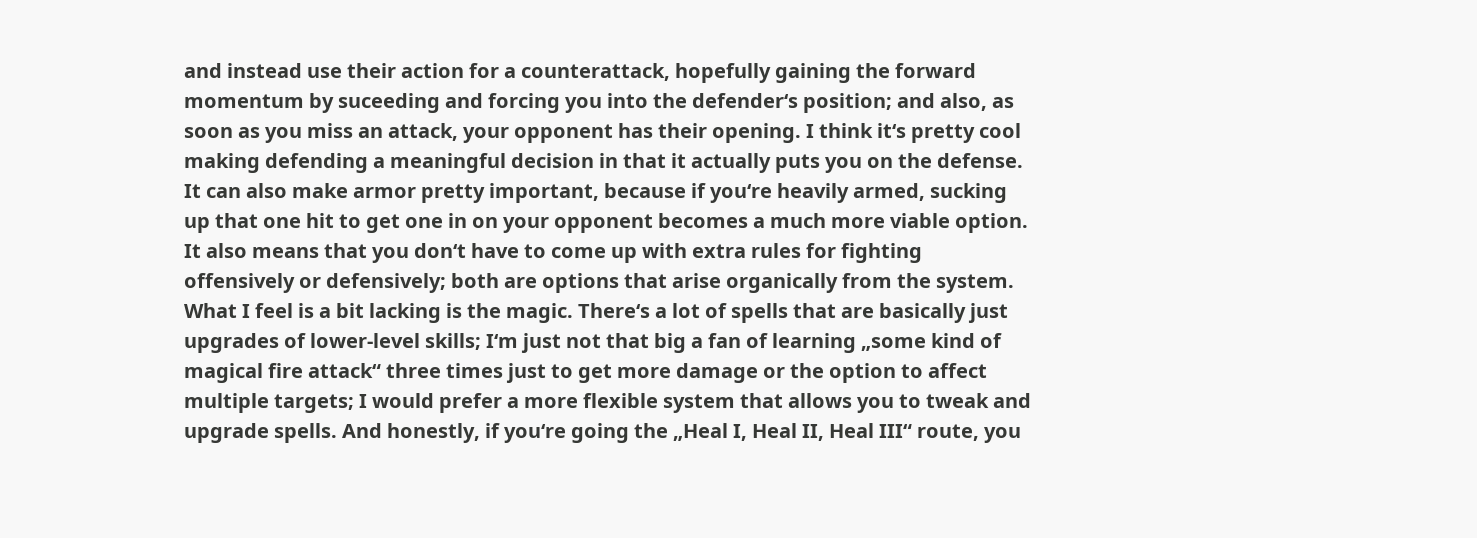and instead use their action for a counterattack, hopefully gaining the forward momentum by suceeding and forcing you into the defender‘s position; and also, as soon as you miss an attack, your opponent has their opening. I think it‘s pretty cool making defending a meaningful decision in that it actually puts you on the defense. It can also make armor pretty important, because if you‘re heavily armed, sucking up that one hit to get one in on your opponent becomes a much more viable option. It also means that you don‘t have to come up with extra rules for fighting offensively or defensively; both are options that arise organically from the system. What I feel is a bit lacking is the magic. There‘s a lot of spells that are basically just upgrades of lower-level skills; I‘m just not that big a fan of learning „some kind of magical fire attack“ three times just to get more damage or the option to affect multiple targets; I would prefer a more flexible system that allows you to tweak and upgrade spells. And honestly, if you‘re going the „Heal I, Heal II, Heal III“ route, you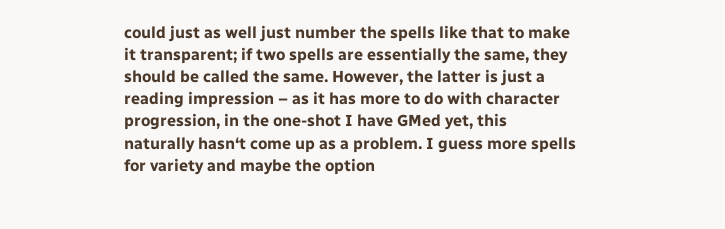could just as well just number the spells like that to make it transparent; if two spells are essentially the same, they should be called the same. However, the latter is just a reading impression – as it has more to do with character progression, in the one-shot I have GMed yet, this naturally hasn‘t come up as a problem. I guess more spells for variety and maybe the option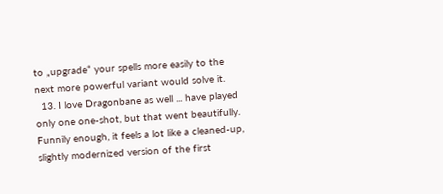to „upgrade“ your spells more easily to the next more powerful variant would solve it.
  13. I love Dragonbane as well ... have played only one one-shot, but that went beautifully. Funnily enough, it feels a lot like a cleaned-up, slightly modernized version of the first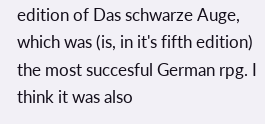edition of Das schwarze Auge, which was (is, in it's fifth edition) the most succesful German rpg. I think it was also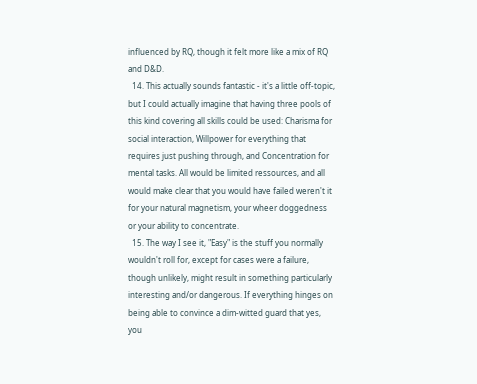influenced by RQ, though it felt more like a mix of RQ and D&D.
  14. This actually sounds fantastic - it's a little off-topic, but I could actually imagine that having three pools of this kind covering all skills could be used: Charisma for social interaction, Willpower for everything that requires just pushing through, and Concentration for mental tasks. All would be limited ressources, and all would make clear that you would have failed weren't it for your natural magnetism, your wheer doggedness or your ability to concentrate.
  15. The way I see it, "Easy" is the stuff you normally wouldn't roll for, except for cases were a failure, though unlikely, might result in something particularly interesting and/or dangerous. If everything hinges on being able to convince a dim-witted guard that yes, you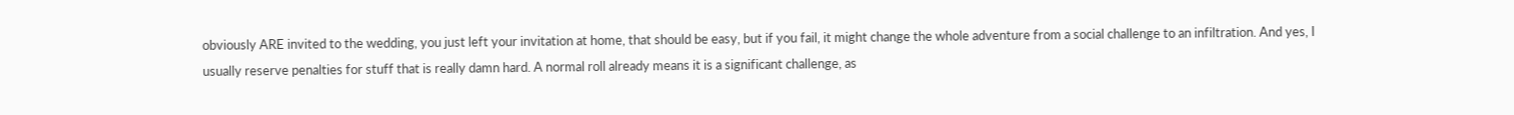obviously ARE invited to the wedding, you just left your invitation at home, that should be easy, but if you fail, it might change the whole adventure from a social challenge to an infiltration. And yes, I usually reserve penalties for stuff that is really damn hard. A normal roll already means it is a significant challenge, as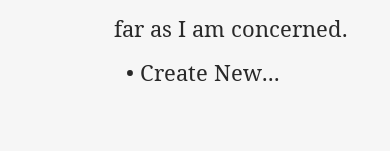far as I am concerned.
  • Create New...